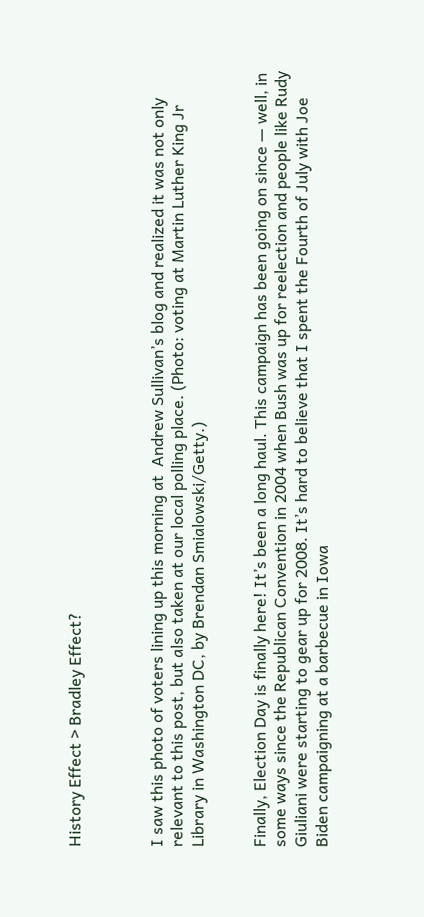History Effect > Bradley Effect?



I saw this photo of voters lining up this morning at  Andrew Sullivan’s blog and realized it was not only relevant to this post, but also taken at our local polling place. (Photo: voting at Martin Luther King Jr Library in Washington DC, by Brendan Smialowski/Getty.)


Finally, Election Day is finally here! It’s been a long haul. This campaign has been going on since — well, in some ways since the Republican Convention in 2004 when Bush was up for reelection and people like Rudy Giuliani were starting to gear up for 2008. It’s hard to believe that I spent the Fourth of July with Joe Biden campaigning at a barbecue in Iowa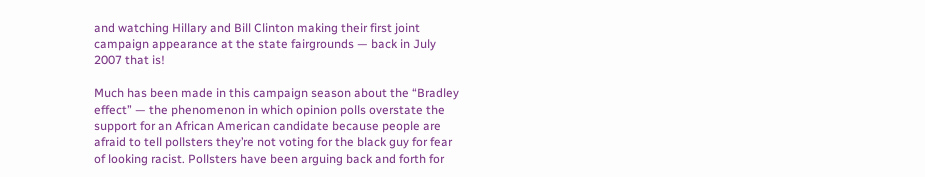and watching Hillary and Bill Clinton making their first joint campaign appearance at the state fairgrounds — back in July 2007 that is!

Much has been made in this campaign season about the “Bradley effect” — the phenomenon in which opinion polls overstate the support for an African American candidate because people are afraid to tell pollsters they’re not voting for the black guy for fear of looking racist. Pollsters have been arguing back and forth for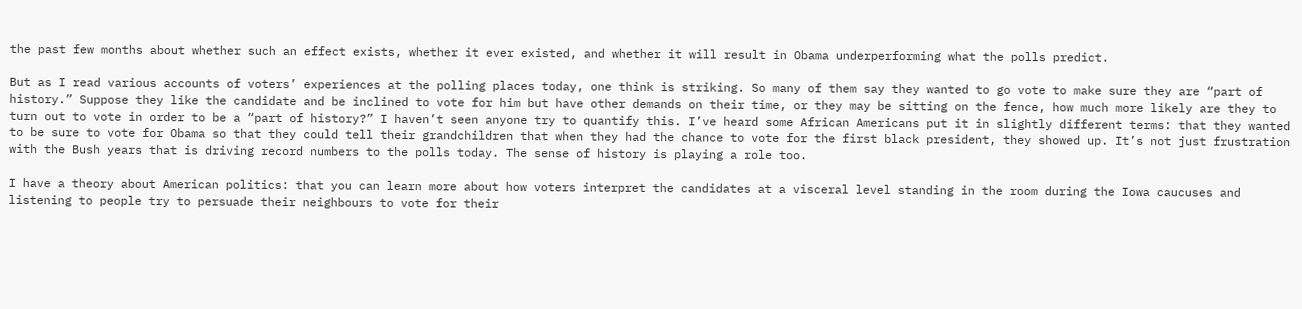the past few months about whether such an effect exists, whether it ever existed, and whether it will result in Obama underperforming what the polls predict.

But as I read various accounts of voters’ experiences at the polling places today, one think is striking. So many of them say they wanted to go vote to make sure they are “part of history.” Suppose they like the candidate and be inclined to vote for him but have other demands on their time, or they may be sitting on the fence, how much more likely are they to turn out to vote in order to be a “part of history?” I haven’t seen anyone try to quantify this. I’ve heard some African Americans put it in slightly different terms: that they wanted to be sure to vote for Obama so that they could tell their grandchildren that when they had the chance to vote for the first black president, they showed up. It’s not just frustration with the Bush years that is driving record numbers to the polls today. The sense of history is playing a role too.

I have a theory about American politics: that you can learn more about how voters interpret the candidates at a visceral level standing in the room during the Iowa caucuses and listening to people try to persuade their neighbours to vote for their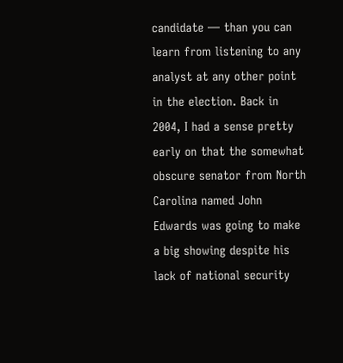candidate — than you can learn from listening to any analyst at any other point in the election. Back in 2004, I had a sense pretty early on that the somewhat obscure senator from North Carolina named John Edwards was going to make a big showing despite his lack of national security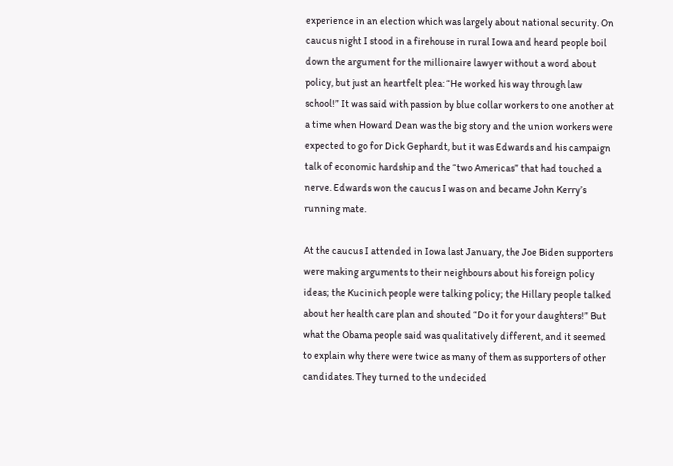experience in an election which was largely about national security. On caucus night I stood in a firehouse in rural Iowa and heard people boil down the argument for the millionaire lawyer without a word about policy, but just an heartfelt plea: “He worked his way through law school!” It was said with passion by blue collar workers to one another at a time when Howard Dean was the big story and the union workers were expected to go for Dick Gephardt, but it was Edwards and his campaign talk of economic hardship and the “two Americas” that had touched a nerve. Edwards won the caucus I was on and became John Kerry’s running mate.

At the caucus I attended in Iowa last January, the Joe Biden supporters were making arguments to their neighbours about his foreign policy ideas; the Kucinich people were talking policy; the Hillary people talked about her health care plan and shouted “Do it for your daughters!” But what the Obama people said was qualitatively different, and it seemed to explain why there were twice as many of them as supporters of other candidates. They turned to the undecided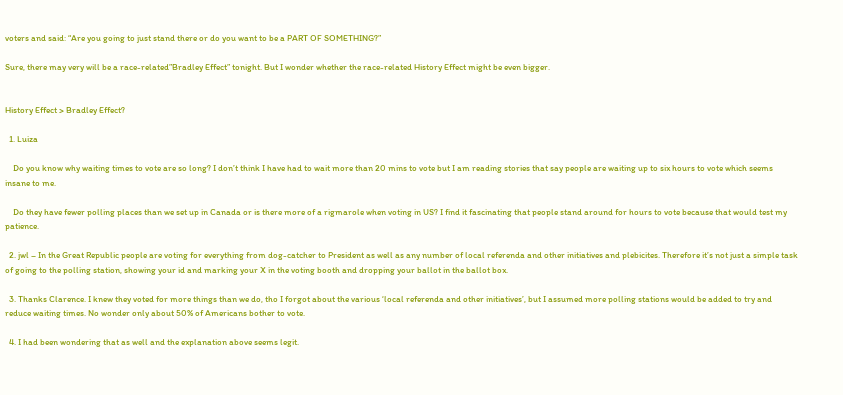voters and said: “Are you going to just stand there or do you want to be a PART OF SOMETHING?”

Sure, there may very will be a race-related”Bradley Effect” tonight. But I wonder whether the race-related History Effect might be even bigger.


History Effect > Bradley Effect?

  1. Luiza

    Do you know why waiting times to vote are so long? I don’t think I have had to wait more than 20 mins to vote but I am reading stories that say people are waiting up to six hours to vote which seems insane to me.

    Do they have fewer polling places than we set up in Canada or is there more of a rigmarole when voting in US? I find it fascinating that people stand around for hours to vote because that would test my patience.

  2. jwl – In the Great Republic people are voting for everything from dog-catcher to President as well as any number of local referenda and other initiatives and plebicites. Therefore it’s not just a simple task of going to the polling station, showing your id and marking your X in the voting booth and dropping your ballot in the ballot box.

  3. Thanks Clarence. I knew they voted for more things than we do, tho I forgot about the various ‘local referenda and other initiatives’, but I assumed more polling stations would be added to try and reduce waiting times. No wonder only about 50% of Americans bother to vote.

  4. I had been wondering that as well and the explanation above seems legit.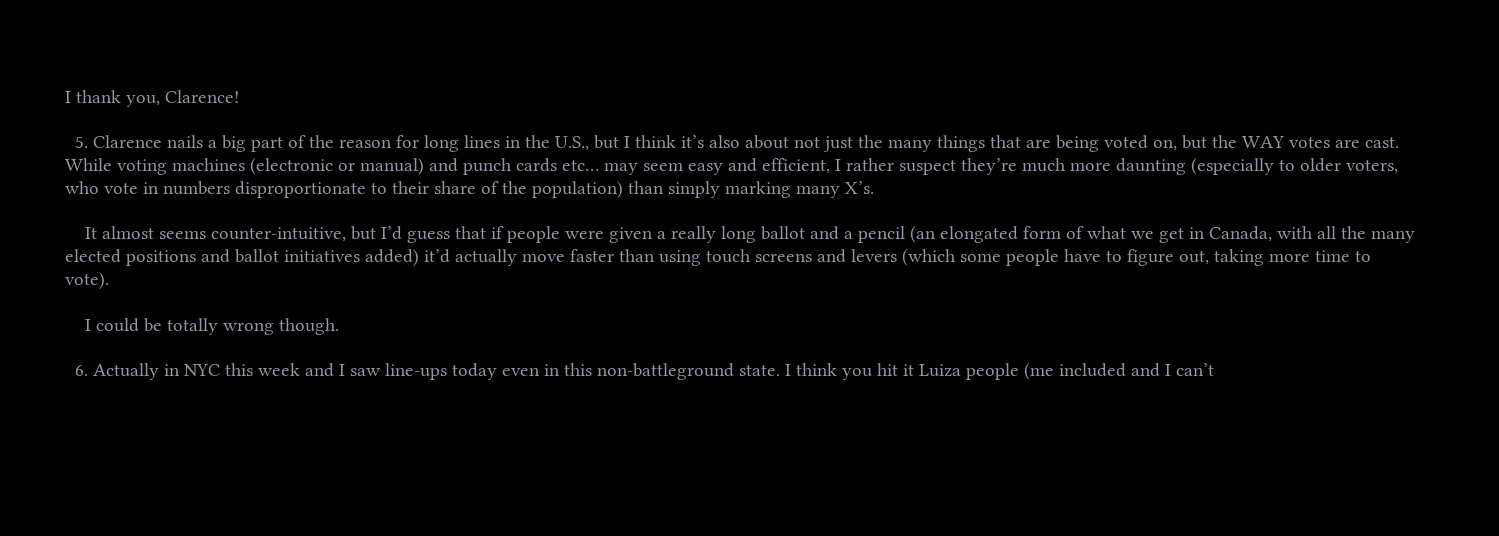I thank you, Clarence!

  5. Clarence nails a big part of the reason for long lines in the U.S., but I think it’s also about not just the many things that are being voted on, but the WAY votes are cast. While voting machines (electronic or manual) and punch cards etc… may seem easy and efficient, I rather suspect they’re much more daunting (especially to older voters, who vote in numbers disproportionate to their share of the population) than simply marking many X’s.

    It almost seems counter-intuitive, but I’d guess that if people were given a really long ballot and a pencil (an elongated form of what we get in Canada, with all the many elected positions and ballot initiatives added) it’d actually move faster than using touch screens and levers (which some people have to figure out, taking more time to vote).

    I could be totally wrong though.

  6. Actually in NYC this week and I saw line-ups today even in this non-battleground state. I think you hit it Luiza people (me included and I can’t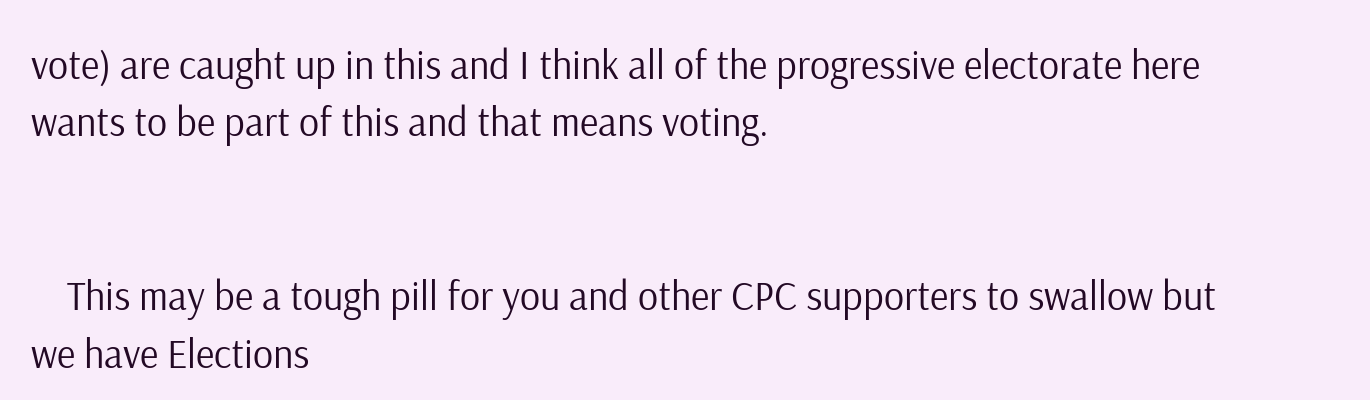vote) are caught up in this and I think all of the progressive electorate here wants to be part of this and that means voting.


    This may be a tough pill for you and other CPC supporters to swallow but we have Elections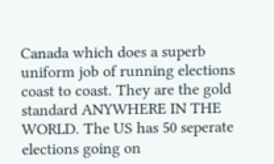Canada which does a superb uniform job of running elections coast to coast. They are the gold standard ANYWHERE IN THE WORLD. The US has 50 seperate elections going on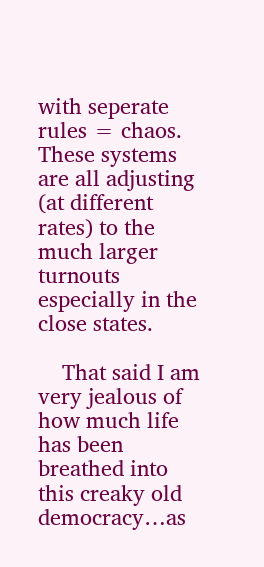with seperate rules = chaos. These systems are all adjusting (at different rates) to the much larger turnouts especially in the close states.

    That said I am very jealous of how much life has been breathed into this creaky old democracy…as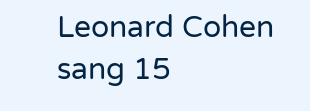Leonard Cohen sang 15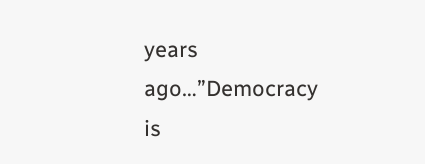years ago…”Democracy is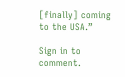[finally] coming to the USA.”

Sign in to comment.